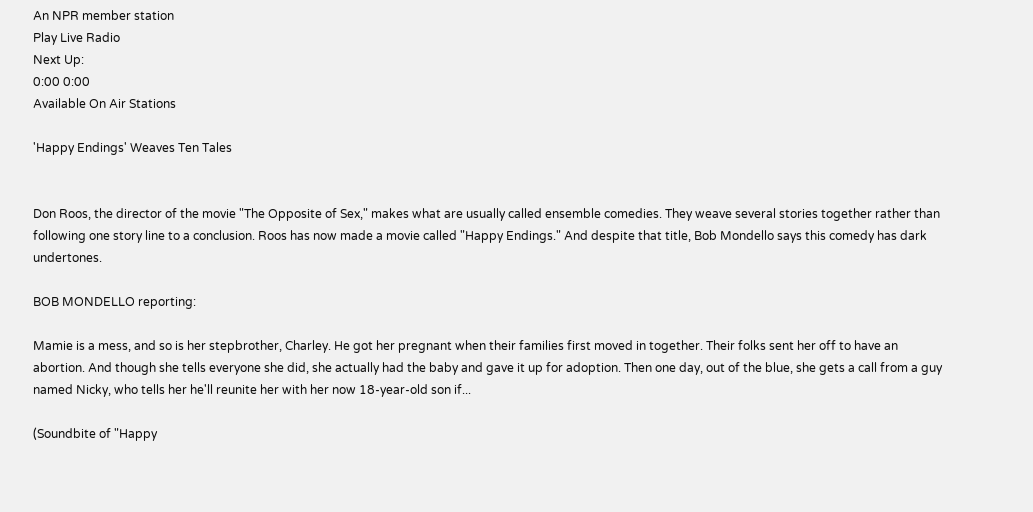An NPR member station
Play Live Radio
Next Up:
0:00 0:00
Available On Air Stations

'Happy Endings' Weaves Ten Tales


Don Roos, the director of the movie "The Opposite of Sex," makes what are usually called ensemble comedies. They weave several stories together rather than following one story line to a conclusion. Roos has now made a movie called "Happy Endings." And despite that title, Bob Mondello says this comedy has dark undertones.

BOB MONDELLO reporting:

Mamie is a mess, and so is her stepbrother, Charley. He got her pregnant when their families first moved in together. Their folks sent her off to have an abortion. And though she tells everyone she did, she actually had the baby and gave it up for adoption. Then one day, out of the blue, she gets a call from a guy named Nicky, who tells her he'll reunite her with her now 18-year-old son if...

(Soundbite of "Happy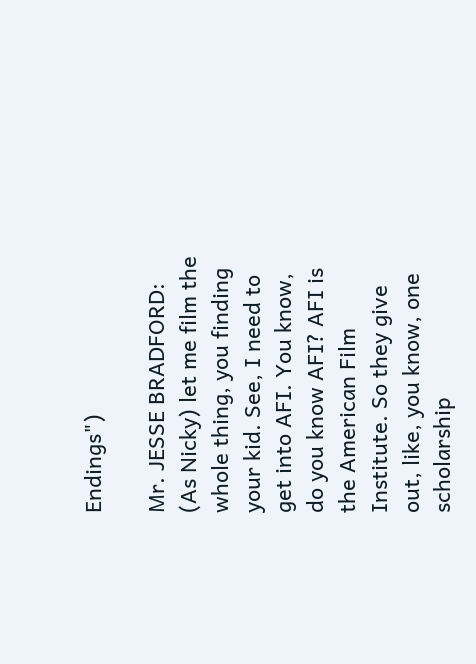Endings")

Mr. JESSE BRADFORD: (As Nicky) let me film the whole thing, you finding your kid. See, I need to get into AFI. You know, do you know AFI? AFI is the American Film Institute. So they give out, like, you know, one scholarship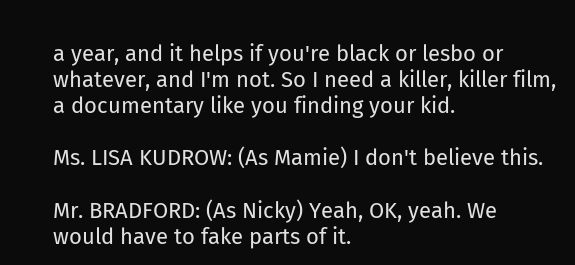a year, and it helps if you're black or lesbo or whatever, and I'm not. So I need a killer, killer film, a documentary like you finding your kid.

Ms. LISA KUDROW: (As Mamie) I don't believe this.

Mr. BRADFORD: (As Nicky) Yeah, OK, yeah. We would have to fake parts of it.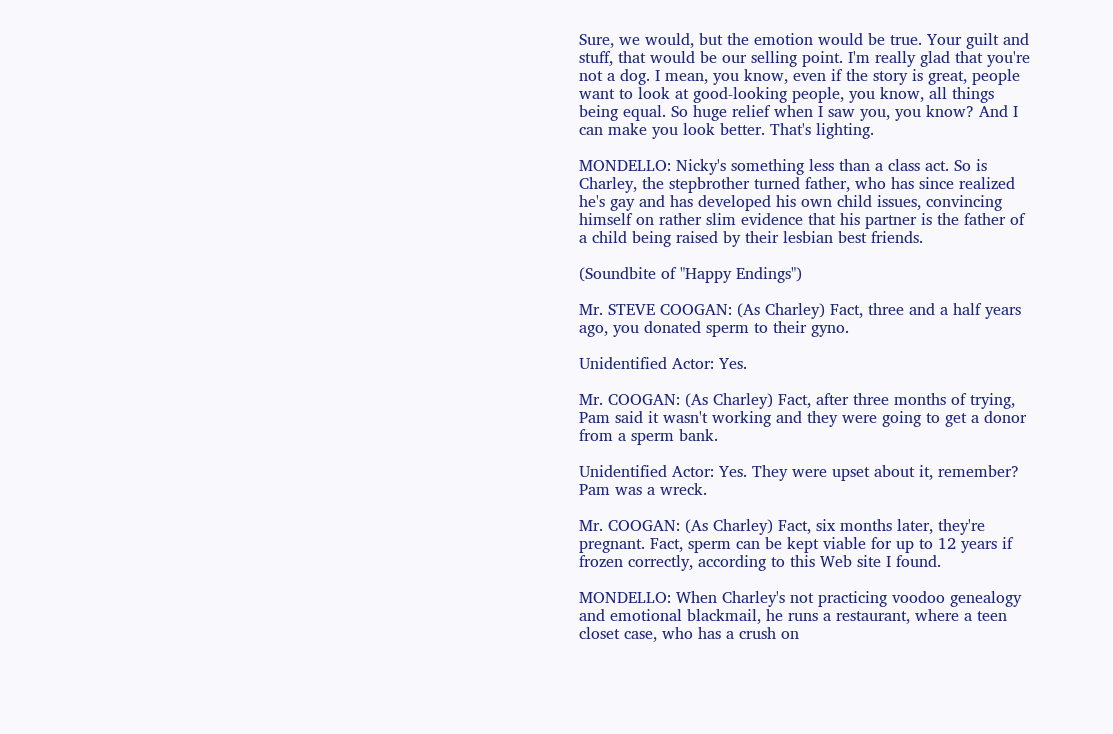Sure, we would, but the emotion would be true. Your guilt and stuff, that would be our selling point. I'm really glad that you're not a dog. I mean, you know, even if the story is great, people want to look at good-looking people, you know, all things being equal. So huge relief when I saw you, you know? And I can make you look better. That's lighting.

MONDELLO: Nicky's something less than a class act. So is Charley, the stepbrother turned father, who has since realized he's gay and has developed his own child issues, convincing himself on rather slim evidence that his partner is the father of a child being raised by their lesbian best friends.

(Soundbite of "Happy Endings")

Mr. STEVE COOGAN: (As Charley) Fact, three and a half years ago, you donated sperm to their gyno.

Unidentified Actor: Yes.

Mr. COOGAN: (As Charley) Fact, after three months of trying, Pam said it wasn't working and they were going to get a donor from a sperm bank.

Unidentified Actor: Yes. They were upset about it, remember? Pam was a wreck.

Mr. COOGAN: (As Charley) Fact, six months later, they're pregnant. Fact, sperm can be kept viable for up to 12 years if frozen correctly, according to this Web site I found.

MONDELLO: When Charley's not practicing voodoo genealogy and emotional blackmail, he runs a restaurant, where a teen closet case, who has a crush on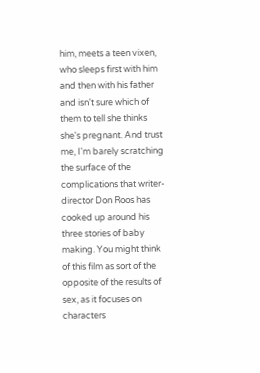him, meets a teen vixen, who sleeps first with him and then with his father and isn't sure which of them to tell she thinks she's pregnant. And trust me, I'm barely scratching the surface of the complications that writer-director Don Roos has cooked up around his three stories of baby making. You might think of this film as sort of the opposite of the results of sex, as it focuses on characters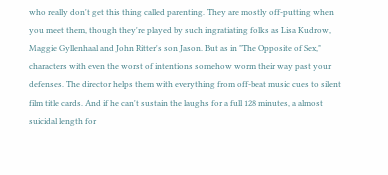who really don't get this thing called parenting. They are mostly off-putting when you meet them, though they're played by such ingratiating folks as Lisa Kudrow, Maggie Gyllenhaal and John Ritter's son Jason. But as in "The Opposite of Sex," characters with even the worst of intentions somehow worm their way past your defenses. The director helps them with everything from off-beat music cues to silent film title cards. And if he can't sustain the laughs for a full 128 minutes, a almost suicidal length for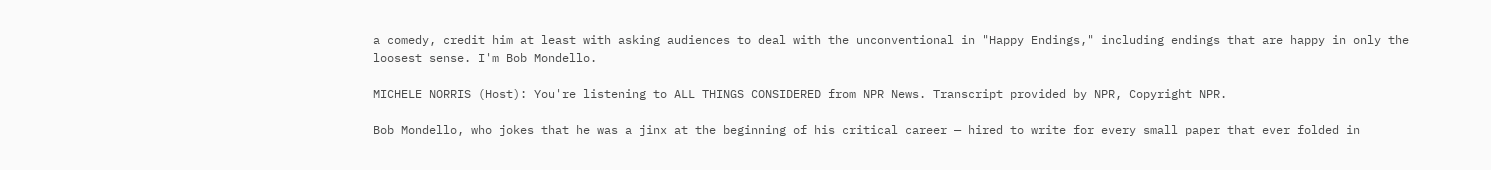a comedy, credit him at least with asking audiences to deal with the unconventional in "Happy Endings," including endings that are happy in only the loosest sense. I'm Bob Mondello.

MICHELE NORRIS (Host): You're listening to ALL THINGS CONSIDERED from NPR News. Transcript provided by NPR, Copyright NPR.

Bob Mondello, who jokes that he was a jinx at the beginning of his critical career — hired to write for every small paper that ever folded in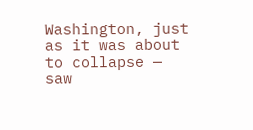Washington, just as it was about to collapse — saw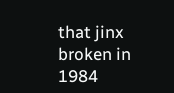that jinx broken in 1984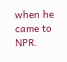when he came to NPR.